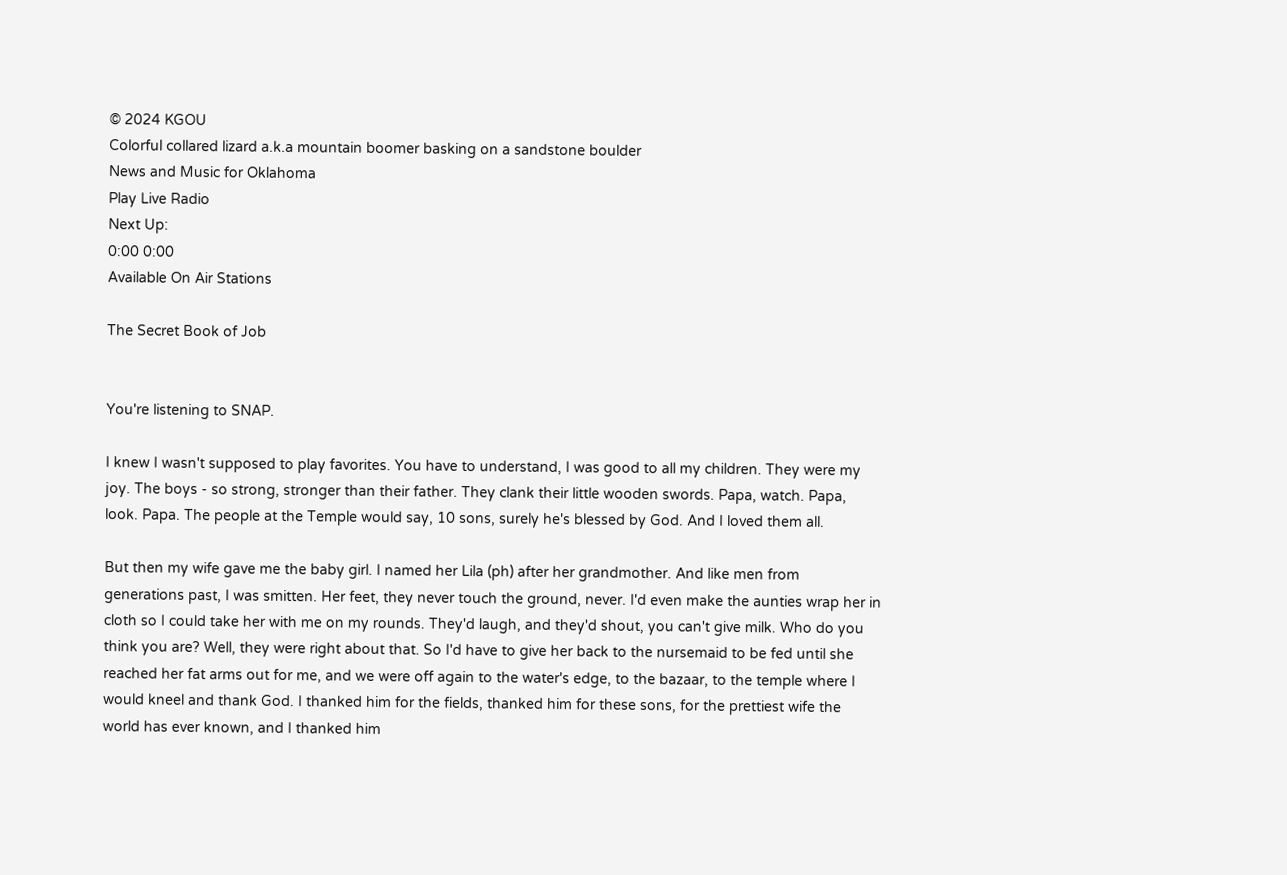© 2024 KGOU
Colorful collared lizard a.k.a mountain boomer basking on a sandstone boulder
News and Music for Oklahoma
Play Live Radio
Next Up:
0:00 0:00
Available On Air Stations

The Secret Book of Job


You're listening to SNAP.

I knew I wasn't supposed to play favorites. You have to understand, I was good to all my children. They were my joy. The boys - so strong, stronger than their father. They clank their little wooden swords. Papa, watch. Papa, look. Papa. The people at the Temple would say, 10 sons, surely he's blessed by God. And I loved them all.

But then my wife gave me the baby girl. I named her Lila (ph) after her grandmother. And like men from generations past, I was smitten. Her feet, they never touch the ground, never. I'd even make the aunties wrap her in cloth so I could take her with me on my rounds. They'd laugh, and they'd shout, you can't give milk. Who do you think you are? Well, they were right about that. So I'd have to give her back to the nursemaid to be fed until she reached her fat arms out for me, and we were off again to the water's edge, to the bazaar, to the temple where I would kneel and thank God. I thanked him for the fields, thanked him for these sons, for the prettiest wife the world has ever known, and I thanked him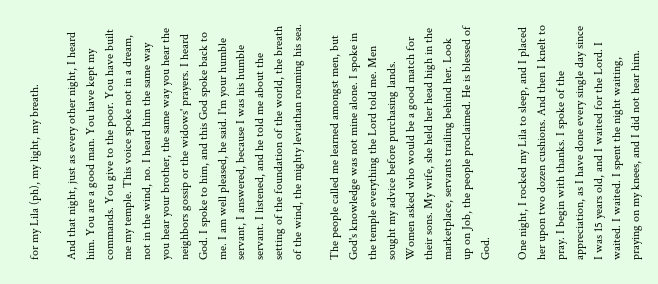for my Lila (ph), my light, my breath.

And that night, just as every other night, I heard him. You are a good man. You have kept my commands. You give to the poor. You have built me my temple. This voice spoke not in a dream, not in the wind, no. I heard him the same way you hear your brother, the same way you hear the neighbors gossip or the widows' prayers. I heard God. I spoke to him, and this God spoke back to me. I am well pleased, he said. I'm your humble servant, I answered, because I was his humble servant. I listened, and he told me about the setting of the foundation of the world, the breath of the wind, the mighty leviathan roaming his sea.

The people called me learned amongst men, but God's knowledge was not mine alone. I spoke in the temple everything the Lord told me. Men sought my advice before purchasing lands. Women asked who would be a good match for their sons. My wife, she held her head high in the marketplace, servants trailing behind her. Look up on Job, the people proclaimed. He is blessed of God.

One night, I rocked my Lila to sleep, and I placed her upon two dozen cushions. And then I knelt to pray. I begin with thanks. I spoke of the appreciation, as I have done every single day since I was 15 years old, and I waited for the Lord. I waited. I waited. I spent the night waiting, praying on my knees, and I did not hear him.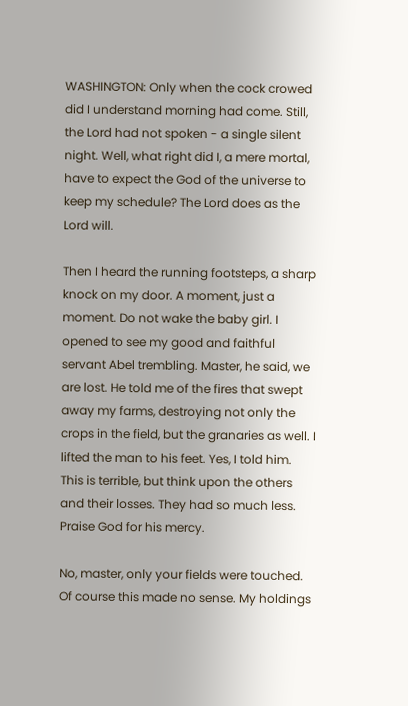WASHINGTON: Only when the cock crowed did I understand morning had come. Still, the Lord had not spoken - a single silent night. Well, what right did I, a mere mortal, have to expect the God of the universe to keep my schedule? The Lord does as the Lord will.

Then I heard the running footsteps, a sharp knock on my door. A moment, just a moment. Do not wake the baby girl. I opened to see my good and faithful servant Abel trembling. Master, he said, we are lost. He told me of the fires that swept away my farms, destroying not only the crops in the field, but the granaries as well. I lifted the man to his feet. Yes, I told him. This is terrible, but think upon the others and their losses. They had so much less. Praise God for his mercy.

No, master, only your fields were touched. Of course this made no sense. My holdings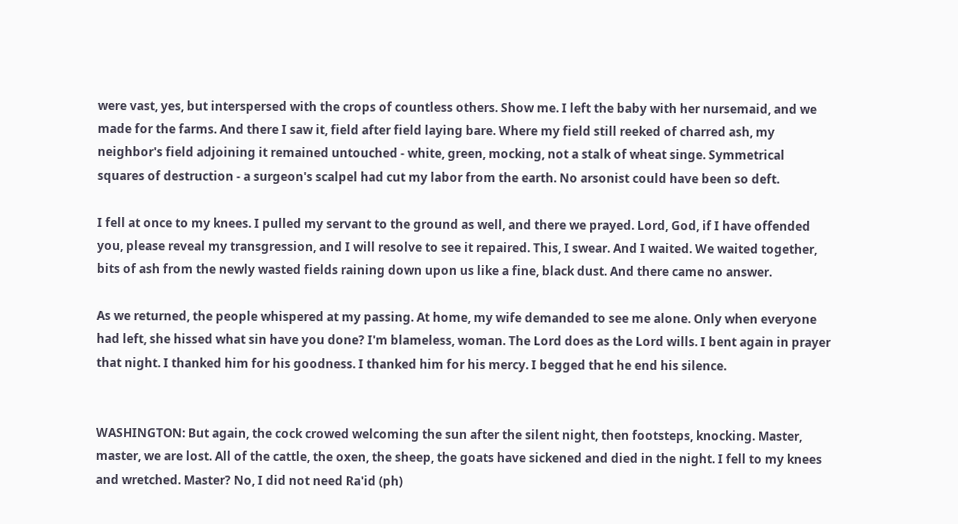were vast, yes, but interspersed with the crops of countless others. Show me. I left the baby with her nursemaid, and we made for the farms. And there I saw it, field after field laying bare. Where my field still reeked of charred ash, my neighbor's field adjoining it remained untouched - white, green, mocking, not a stalk of wheat singe. Symmetrical squares of destruction - a surgeon's scalpel had cut my labor from the earth. No arsonist could have been so deft.

I fell at once to my knees. I pulled my servant to the ground as well, and there we prayed. Lord, God, if I have offended you, please reveal my transgression, and I will resolve to see it repaired. This, I swear. And I waited. We waited together, bits of ash from the newly wasted fields raining down upon us like a fine, black dust. And there came no answer.

As we returned, the people whispered at my passing. At home, my wife demanded to see me alone. Only when everyone had left, she hissed what sin have you done? I'm blameless, woman. The Lord does as the Lord wills. I bent again in prayer that night. I thanked him for his goodness. I thanked him for his mercy. I begged that he end his silence.


WASHINGTON: But again, the cock crowed welcoming the sun after the silent night, then footsteps, knocking. Master, master, we are lost. All of the cattle, the oxen, the sheep, the goats have sickened and died in the night. I fell to my knees and wretched. Master? No, I did not need Ra'id (ph)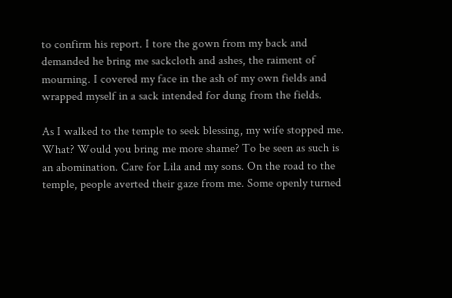to confirm his report. I tore the gown from my back and demanded he bring me sackcloth and ashes, the raiment of mourning. I covered my face in the ash of my own fields and wrapped myself in a sack intended for dung from the fields.

As I walked to the temple to seek blessing, my wife stopped me. What? Would you bring me more shame? To be seen as such is an abomination. Care for Lila and my sons. On the road to the temple, people averted their gaze from me. Some openly turned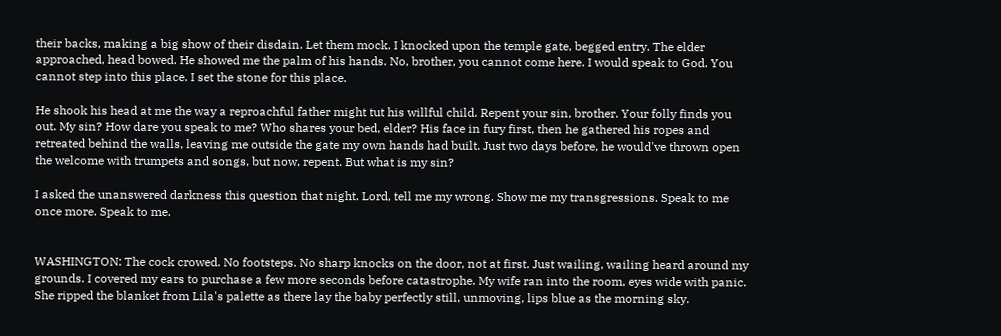their backs, making a big show of their disdain. Let them mock. I knocked upon the temple gate, begged entry. The elder approached, head bowed. He showed me the palm of his hands. No, brother, you cannot come here. I would speak to God. You cannot step into this place. I set the stone for this place.

He shook his head at me the way a reproachful father might tut his willful child. Repent your sin, brother. Your folly finds you out. My sin? How dare you speak to me? Who shares your bed, elder? His face in fury first, then he gathered his ropes and retreated behind the walls, leaving me outside the gate my own hands had built. Just two days before, he would've thrown open the welcome with trumpets and songs, but now, repent. But what is my sin?

I asked the unanswered darkness this question that night. Lord, tell me my wrong. Show me my transgressions. Speak to me once more. Speak to me.


WASHINGTON: The cock crowed. No footsteps. No sharp knocks on the door, not at first. Just wailing, wailing heard around my grounds. I covered my ears to purchase a few more seconds before catastrophe. My wife ran into the room, eyes wide with panic. She ripped the blanket from Lila's palette as there lay the baby perfectly still, unmoving, lips blue as the morning sky.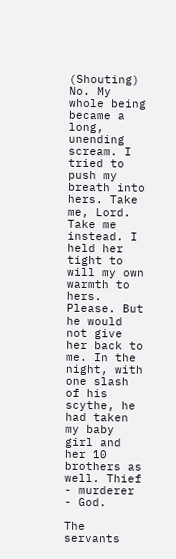(Shouting) No. My whole being became a long, unending scream. I tried to push my breath into hers. Take me, Lord. Take me instead. I held her tight to will my own warmth to hers. Please. But he would not give her back to me. In the night, with one slash of his scythe, he had taken my baby girl and her 10 brothers as well. Thief - murderer - God.

The servants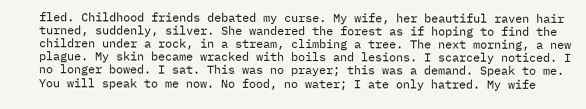fled. Childhood friends debated my curse. My wife, her beautiful raven hair turned, suddenly, silver. She wandered the forest as if hoping to find the children under a rock, in a stream, climbing a tree. The next morning, a new plague. My skin became wracked with boils and lesions. I scarcely noticed. I no longer bowed. I sat. This was no prayer; this was a demand. Speak to me. You will speak to me now. No food, no water; I ate only hatred. My wife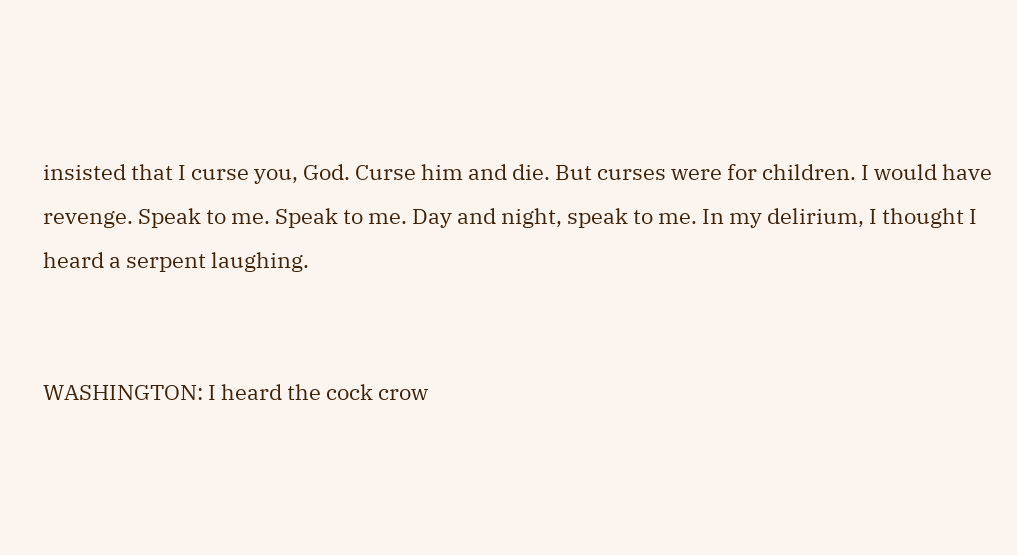insisted that I curse you, God. Curse him and die. But curses were for children. I would have revenge. Speak to me. Speak to me. Day and night, speak to me. In my delirium, I thought I heard a serpent laughing.


WASHINGTON: I heard the cock crow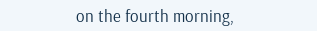on the fourth morning,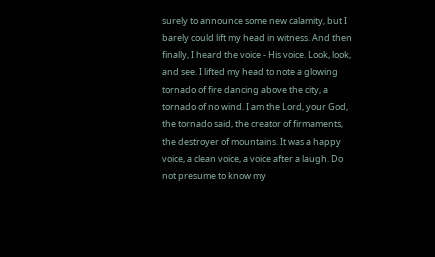surely to announce some new calamity, but I barely could lift my head in witness. And then finally, I heard the voice - His voice. Look, look, and see. I lifted my head to note a glowing tornado of fire dancing above the city, a tornado of no wind. I am the Lord, your God, the tornado said, the creator of firmaments, the destroyer of mountains. It was a happy voice, a clean voice, a voice after a laugh. Do not presume to know my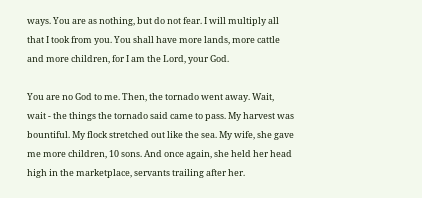ways. You are as nothing, but do not fear. I will multiply all that I took from you. You shall have more lands, more cattle and more children, for I am the Lord, your God.

You are no God to me. Then, the tornado went away. Wait, wait - the things the tornado said came to pass. My harvest was bountiful. My flock stretched out like the sea. My wife, she gave me more children, 10 sons. And once again, she held her head high in the marketplace, servants trailing after her.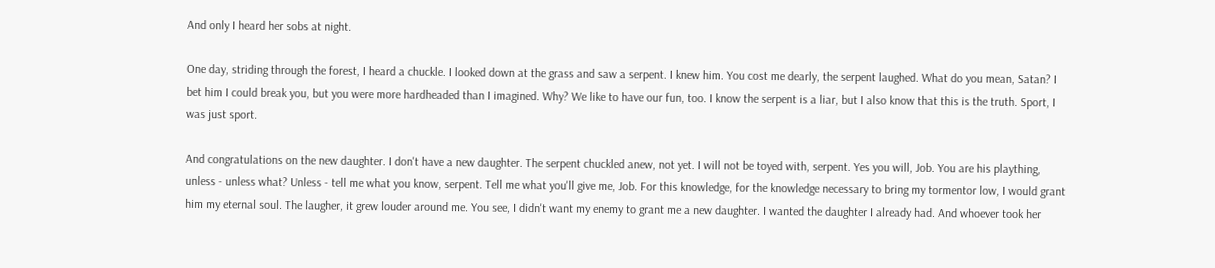And only I heard her sobs at night.

One day, striding through the forest, I heard a chuckle. I looked down at the grass and saw a serpent. I knew him. You cost me dearly, the serpent laughed. What do you mean, Satan? I bet him I could break you, but you were more hardheaded than I imagined. Why? We like to have our fun, too. I know the serpent is a liar, but I also know that this is the truth. Sport, I was just sport.

And congratulations on the new daughter. I don't have a new daughter. The serpent chuckled anew, not yet. I will not be toyed with, serpent. Yes you will, Job. You are his plaything, unless - unless what? Unless - tell me what you know, serpent. Tell me what you'll give me, Job. For this knowledge, for the knowledge necessary to bring my tormentor low, I would grant him my eternal soul. The laugher, it grew louder around me. You see, I didn't want my enemy to grant me a new daughter. I wanted the daughter I already had. And whoever took her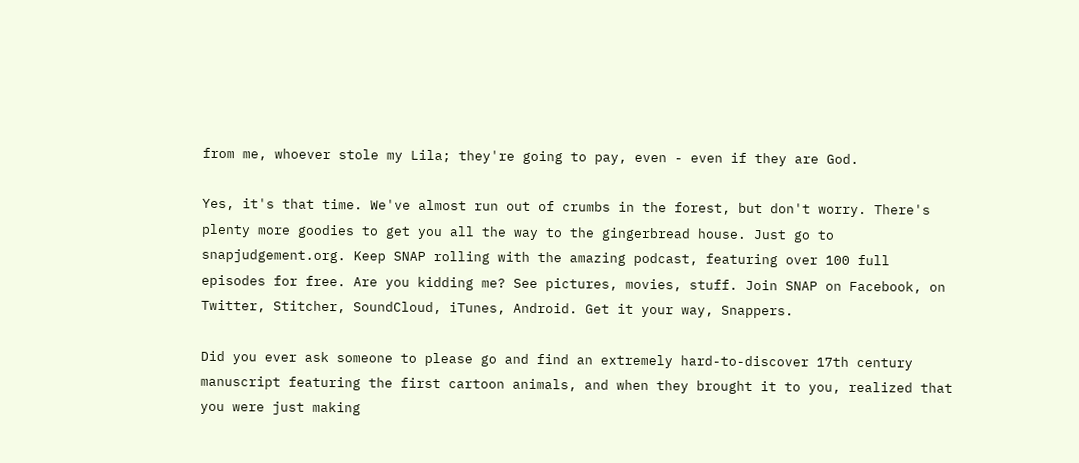from me, whoever stole my Lila; they're going to pay, even - even if they are God.

Yes, it's that time. We've almost run out of crumbs in the forest, but don't worry. There's plenty more goodies to get you all the way to the gingerbread house. Just go to snapjudgement.org. Keep SNAP rolling with the amazing podcast, featuring over 100 full episodes for free. Are you kidding me? See pictures, movies, stuff. Join SNAP on Facebook, on Twitter, Stitcher, SoundCloud, iTunes, Android. Get it your way, Snappers.

Did you ever ask someone to please go and find an extremely hard-to-discover 17th century manuscript featuring the first cartoon animals, and when they brought it to you, realized that you were just making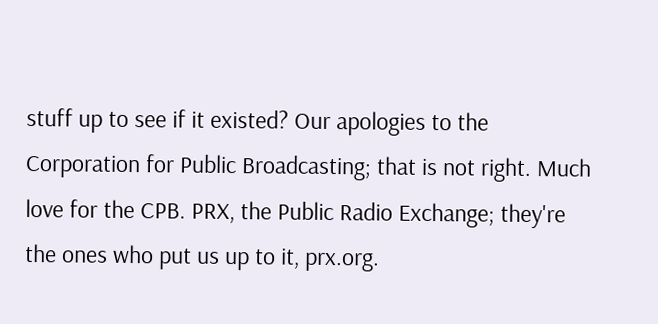stuff up to see if it existed? Our apologies to the Corporation for Public Broadcasting; that is not right. Much love for the CPB. PRX, the Public Radio Exchange; they're the ones who put us up to it, prx.org.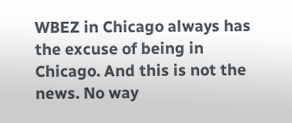WBEZ in Chicago always has the excuse of being in Chicago. And this is not the news. No way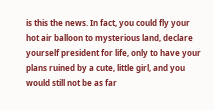is this the news. In fact, you could fly your hot air balloon to mysterious land, declare yourself president for life, only to have your plans ruined by a cute, little girl, and you would still not be as far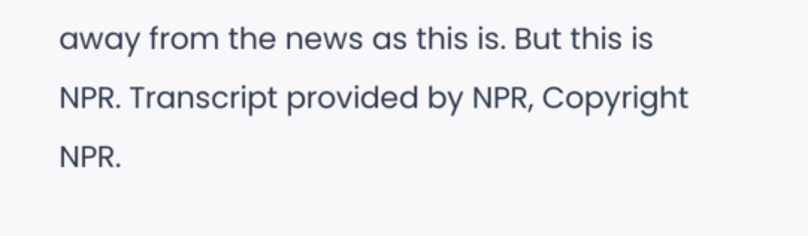away from the news as this is. But this is NPR. Transcript provided by NPR, Copyright NPR.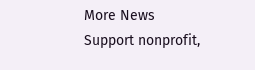More News
Support nonprofit,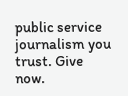public service journalism you trust. Give now.